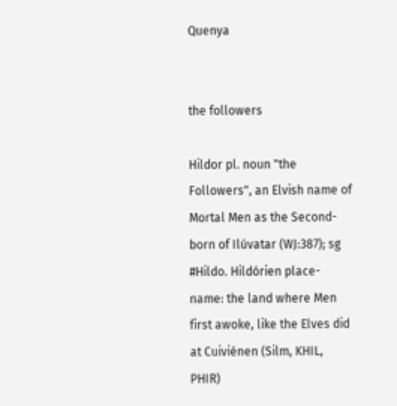Quenya


the followers

Hildor pl. noun "the Followers", an Elvish name of Mortal Men as the Second-born of Ilúvatar (WJ:387); sg #Hildo. Hildórien place-name: the land where Men first awoke, like the Elves did at Cuiviénen (Silm, KHIL, PHIR)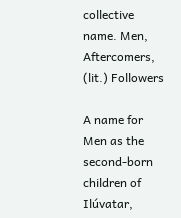collective name. Men, Aftercomers, (lit.) Followers

A name for Men as the second-born children of Ilúvatar,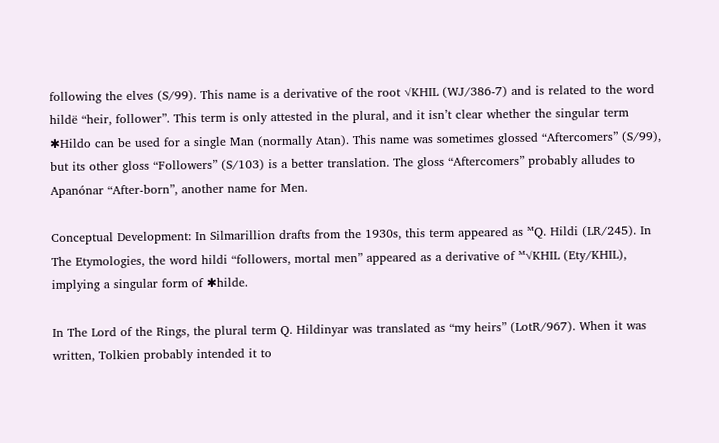following the elves (S/99). This name is a derivative of the root √KHIL (WJ/386-7) and is related to the word hildë “heir, follower”. This term is only attested in the plural, and it isn’t clear whether the singular term ✱Hildo can be used for a single Man (normally Atan). This name was sometimes glossed “Aftercomers” (S/99), but its other gloss “Followers” (S/103) is a better translation. The gloss “Aftercomers” probably alludes to Apanónar “After-born”, another name for Men.

Conceptual Development: In Silmarillion drafts from the 1930s, this term appeared as ᴹQ. Hildi (LR/245). In The Etymologies, the word hildi “followers, mortal men” appeared as a derivative of ᴹ√KHIL (Ety/KHIL), implying a singular form of ✱hilde.

In The Lord of the Rings, the plural term Q. Hildinyar was translated as “my heirs” (LotR/967). When it was written, Tolkien probably intended it to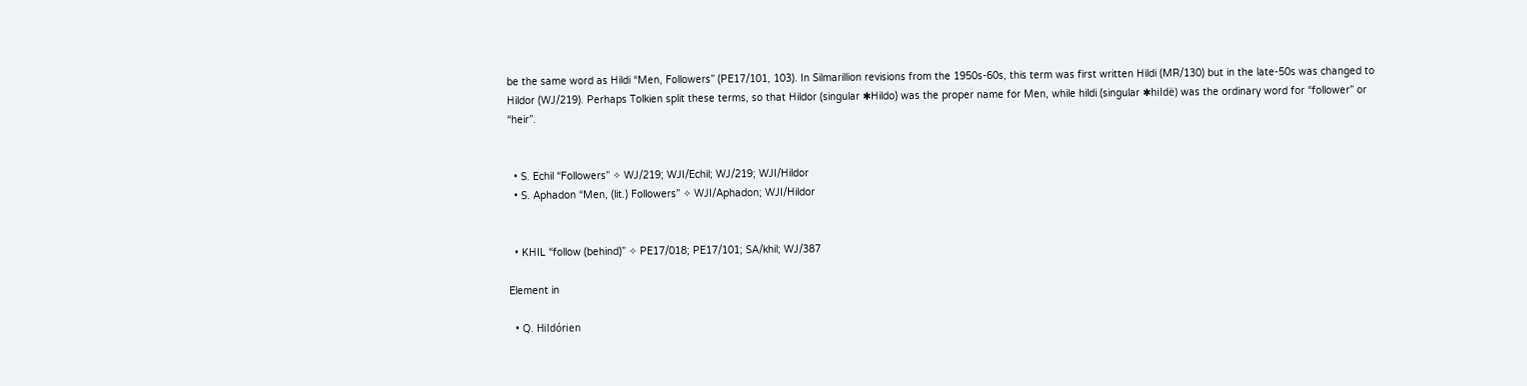be the same word as Hildi “Men, Followers” (PE17/101, 103). In Silmarillion revisions from the 1950s-60s, this term was first written Hildi (MR/130) but in the late-50s was changed to Hildor (WJ/219). Perhaps Tolkien split these terms, so that Hildor (singular ✱Hildo) was the proper name for Men, while hildi (singular ✱hildë) was the ordinary word for “follower” or “heir”.


  • S. Echil “Followers” ✧ WJ/219; WJI/Echil; WJ/219; WJI/Hildor
  • S. Aphadon “Men, (lit.) Followers” ✧ WJI/Aphadon; WJI/Hildor


  • KHIL “follow (behind)” ✧ PE17/018; PE17/101; SA/khil; WJ/387

Element in

  • Q. Hildórien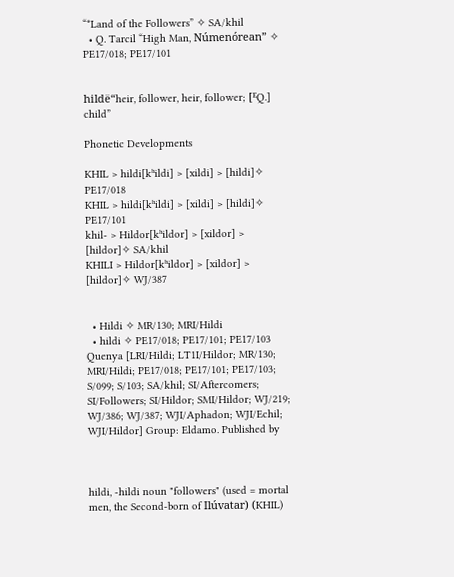“*Land of the Followers” ✧ SA/khil
  • Q. Tarcil “High Man, Númenórean” ✧ PE17/018; PE17/101


hildë“heir, follower, heir, follower; [ᴱQ.] child”

Phonetic Developments

KHIL > hildi[kʰildi] > [xildi] > [hildi]✧ PE17/018
KHIL > hildi[kʰildi] > [xildi] > [hildi]✧ PE17/101
khil- > Hildor[kʰildor] > [xildor] > [hildor]✧ SA/khil
KHILI > Hildor[kʰildor] > [xildor] > [hildor]✧ WJ/387


  • Hildi ✧ MR/130; MRI/Hildi
  • hildi ✧ PE17/018; PE17/101; PE17/103
Quenya [LRI/Hildi; LT1I/Hildor; MR/130; MRI/Hildi; PE17/018; PE17/101; PE17/103; S/099; S/103; SA/khil; SI/Aftercomers; SI/Followers; SI/Hildor; SMI/Hildor; WJ/219; WJ/386; WJ/387; WJI/Aphadon; WJI/Echil; WJI/Hildor] Group: Eldamo. Published by



hildi, -hildi noun "followers" (used = mortal men, the Second-born of Ilúvatar) (KHIL)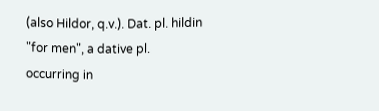(also Hildor, q.v.). Dat. pl. hildin "for men", a dative pl. occurring in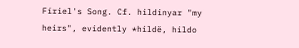Fíriel's Song. Cf. hildinyar "my heirs", evidently *hildë, hildo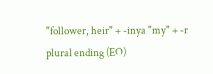"follower, heir" + -inya "my" + -r plural ending (EO)